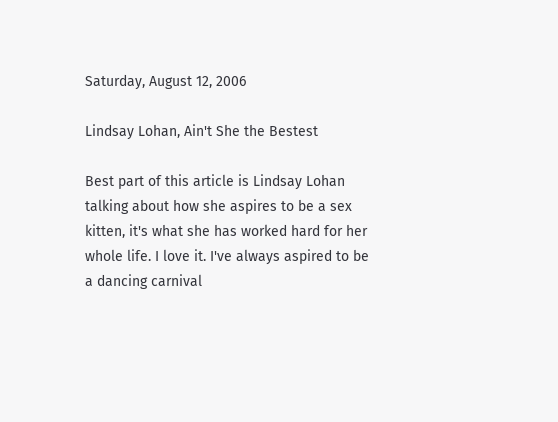Saturday, August 12, 2006

Lindsay Lohan, Ain't She the Bestest

Best part of this article is Lindsay Lohan talking about how she aspires to be a sex kitten, it's what she has worked hard for her whole life. I love it. I've always aspired to be a dancing carnival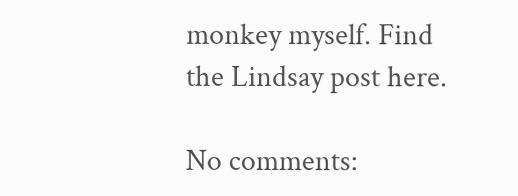monkey myself. Find the Lindsay post here.

No comments: